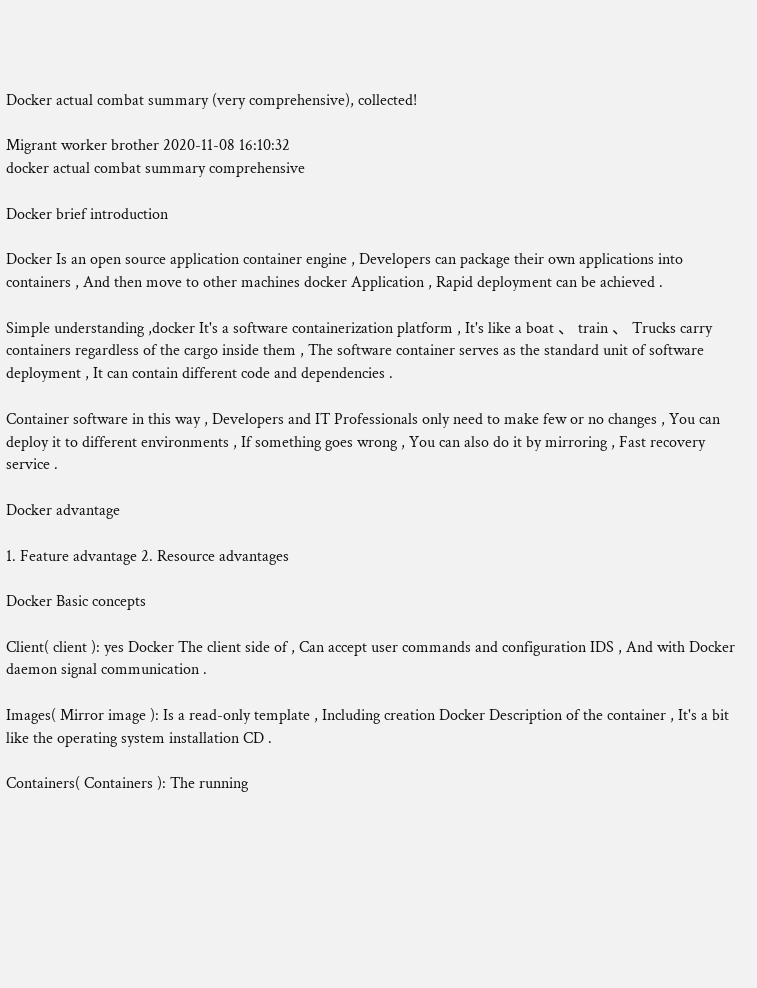Docker actual combat summary (very comprehensive), collected!

Migrant worker brother 2020-11-08 16:10:32
docker actual combat summary comprehensive

Docker brief introduction

Docker Is an open source application container engine , Developers can package their own applications into containers , And then move to other machines docker Application , Rapid deployment can be achieved .

Simple understanding ,docker It's a software containerization platform , It's like a boat 、 train 、 Trucks carry containers regardless of the cargo inside them , The software container serves as the standard unit of software deployment , It can contain different code and dependencies .

Container software in this way , Developers and IT Professionals only need to make few or no changes , You can deploy it to different environments , If something goes wrong , You can also do it by mirroring , Fast recovery service .

Docker advantage

1. Feature advantage 2. Resource advantages

Docker Basic concepts

Client( client ): yes Docker The client side of , Can accept user commands and configuration IDS , And with Docker daemon signal communication .

Images( Mirror image ): Is a read-only template , Including creation Docker Description of the container , It's a bit like the operating system installation CD .

Containers( Containers ): The running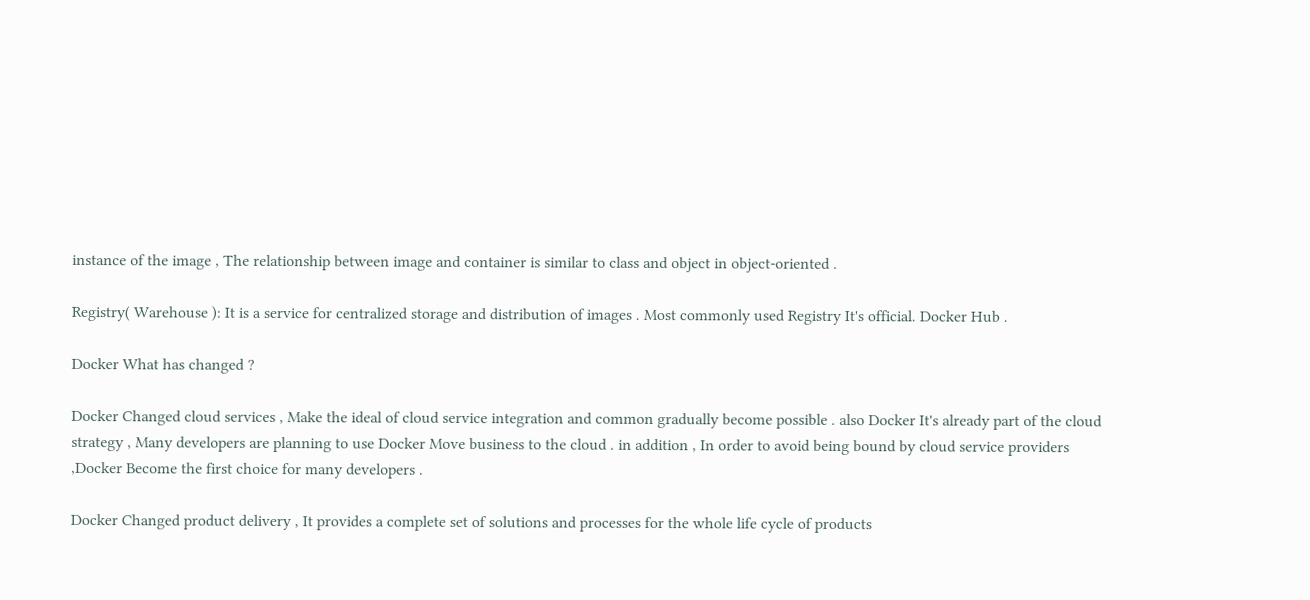instance of the image , The relationship between image and container is similar to class and object in object-oriented .

Registry( Warehouse ): It is a service for centralized storage and distribution of images . Most commonly used Registry It's official. Docker Hub .

Docker What has changed ?

Docker Changed cloud services , Make the ideal of cloud service integration and common gradually become possible . also Docker It's already part of the cloud strategy , Many developers are planning to use Docker Move business to the cloud . in addition , In order to avoid being bound by cloud service providers ,Docker Become the first choice for many developers .

Docker Changed product delivery , It provides a complete set of solutions and processes for the whole life cycle of products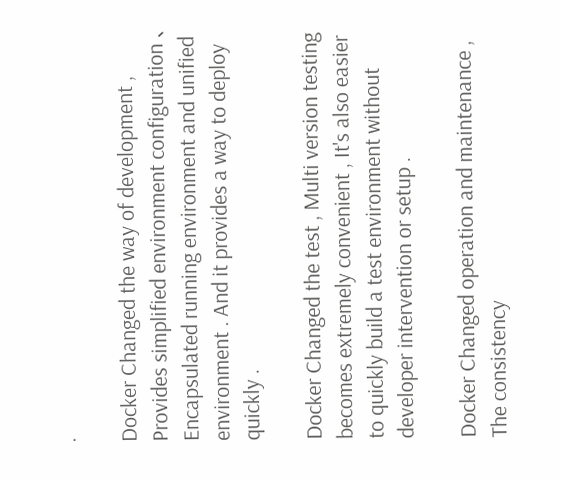.

Docker Changed the way of development , Provides simplified environment configuration 、 Encapsulated running environment and unified environment . And it provides a way to deploy quickly .

Docker Changed the test , Multi version testing becomes extremely convenient , It's also easier to quickly build a test environment without developer intervention or setup .

Docker Changed operation and maintenance , The consistency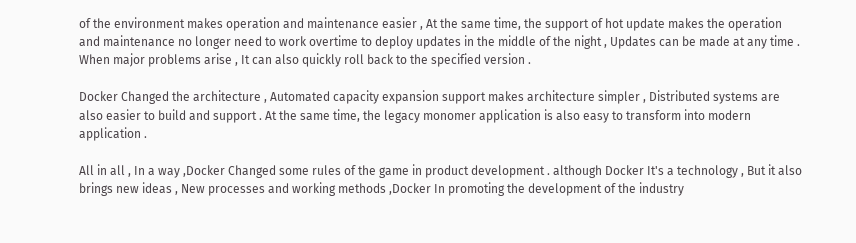of the environment makes operation and maintenance easier , At the same time, the support of hot update makes the operation and maintenance no longer need to work overtime to deploy updates in the middle of the night , Updates can be made at any time . When major problems arise , It can also quickly roll back to the specified version .

Docker Changed the architecture , Automated capacity expansion support makes architecture simpler , Distributed systems are also easier to build and support . At the same time, the legacy monomer application is also easy to transform into modern application .

All in all , In a way ,Docker Changed some rules of the game in product development . although Docker It's a technology , But it also brings new ideas , New processes and working methods ,Docker In promoting the development of the industry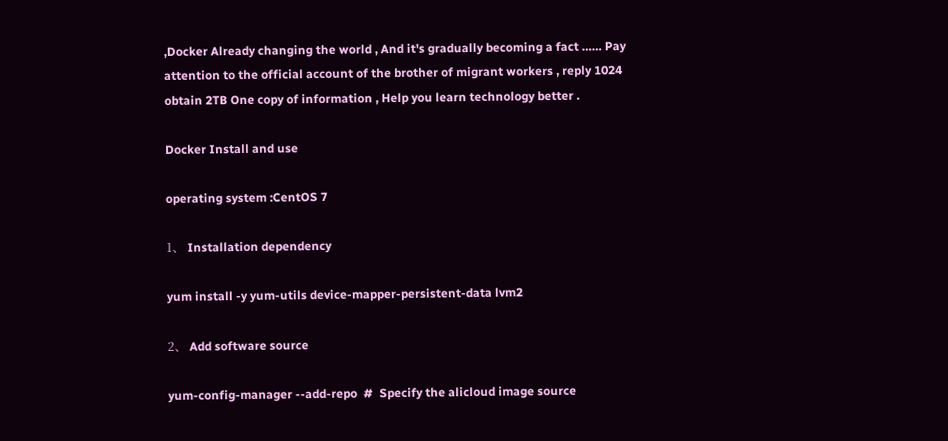,Docker Already changing the world , And it's gradually becoming a fact …… Pay attention to the official account of the brother of migrant workers , reply 1024 obtain 2TB One copy of information , Help you learn technology better .

Docker Install and use

operating system :CentOS 7

1、 Installation dependency

yum install -y yum-utils device-mapper-persistent-data lvm2

2、 Add software source

yum-config-manager --add-repo  #  Specify the alicloud image source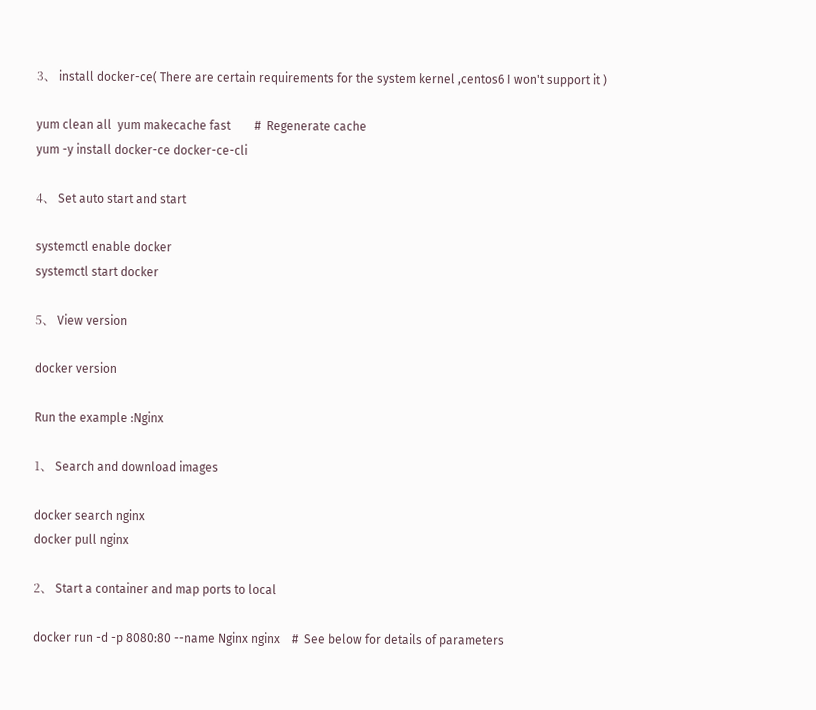3、 install docker-ce( There are certain requirements for the system kernel ,centos6 I won't support it )

yum clean all  yum makecache fast        #  Regenerate cache
yum -y install docker-ce docker-ce-cli

4、 Set auto start and start

systemctl enable docker
systemctl start docker

5、 View version

docker version

Run the example :Nginx

1、 Search and download images

docker search nginx
docker pull nginx

2、 Start a container and map ports to local

docker run -d -p 8080:80 --name Nginx nginx    #  See below for details of parameters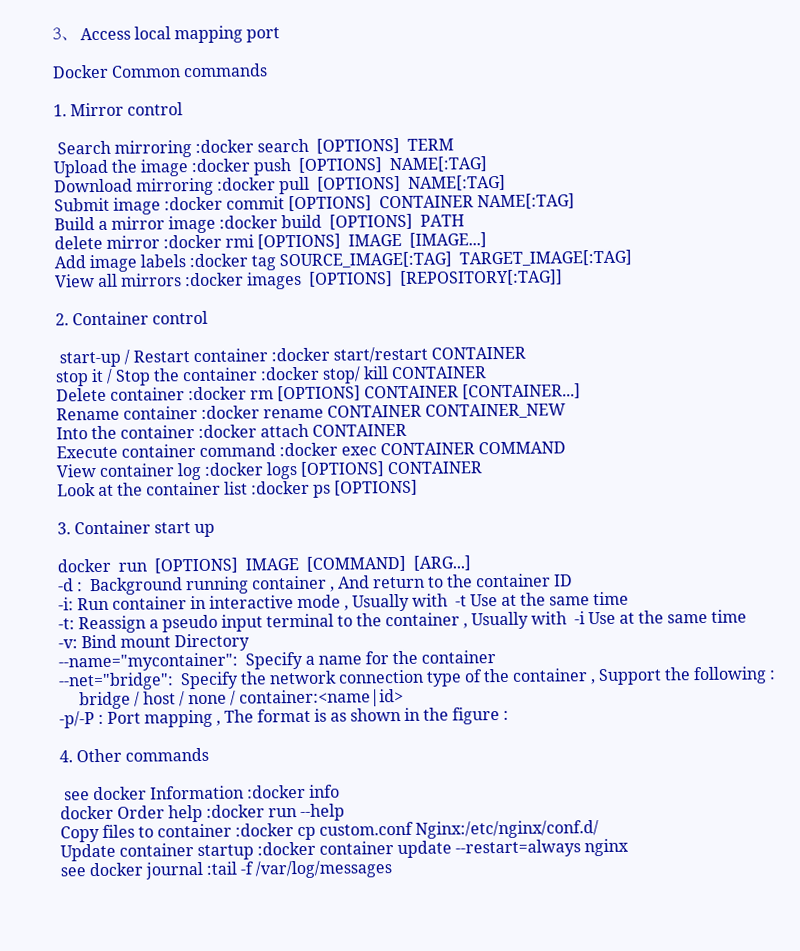3、 Access local mapping port

Docker Common commands

1. Mirror control

 Search mirroring :docker search  [OPTIONS]  TERM
Upload the image :docker push  [OPTIONS]  NAME[:TAG]
Download mirroring :docker pull  [OPTIONS]  NAME[:TAG]
Submit image :docker commit [OPTIONS]  CONTAINER NAME[:TAG]
Build a mirror image :docker build  [OPTIONS]  PATH
delete mirror :docker rmi [OPTIONS]  IMAGE  [IMAGE...]
Add image labels :docker tag SOURCE_IMAGE[:TAG]  TARGET_IMAGE[:TAG]
View all mirrors :docker images  [OPTIONS]  [REPOSITORY[:TAG]]

2. Container control

 start-up / Restart container :docker start/restart CONTAINER
stop it / Stop the container :docker stop/ kill CONTAINER
Delete container :docker rm [OPTIONS] CONTAINER [CONTAINER...]
Rename container :docker rename CONTAINER CONTAINER_NEW
Into the container :docker attach CONTAINER
Execute container command :docker exec CONTAINER COMMAND
View container log :docker logs [OPTIONS] CONTAINER
Look at the container list :docker ps [OPTIONS]

3. Container start up

docker  run  [OPTIONS]  IMAGE  [COMMAND]  [ARG...]
-d :  Background running container , And return to the container ID
-i: Run container in interactive mode , Usually with  -t Use at the same time
-t: Reassign a pseudo input terminal to the container , Usually with  -i Use at the same time
-v: Bind mount Directory
--name="mycontainer":  Specify a name for the container
--net="bridge":  Specify the network connection type of the container , Support the following :
     bridge / host / none / container:<name|id>
-p/-P : Port mapping , The format is as shown in the figure :

4. Other commands

 see docker Information :docker info
docker Order help :docker run --help
Copy files to container :docker cp custom.conf Nginx:/etc/nginx/conf.d/
Update container startup :docker container update --restart=always nginx
see docker journal :tail -f /var/log/messages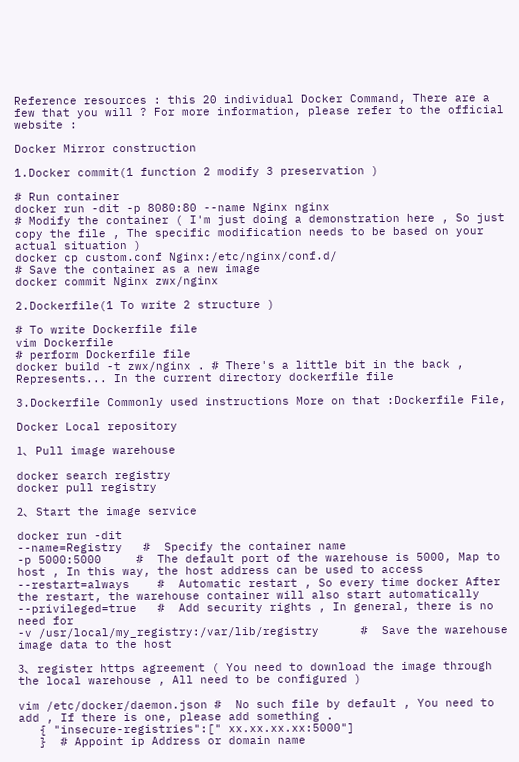Reference resources : this 20 individual Docker Command, There are a few that you will ? For more information, please refer to the official website :

Docker Mirror construction

1.Docker commit(1 function 2 modify 3 preservation )

# Run container
docker run -dit -p 8080:80 --name Nginx nginx
# Modify the container ( I'm just doing a demonstration here , So just copy the file , The specific modification needs to be based on your actual situation )
docker cp custom.conf Nginx:/etc/nginx/conf.d/
# Save the container as a new image
docker commit Nginx zwx/nginx

2.Dockerfile(1 To write 2 structure )

# To write Dockerfile file
vim Dockerfile
# perform Dockerfile file
docker build -t zwx/nginx . # There's a little bit in the back , Represents... In the current directory dockerfile file

3.Dockerfile Commonly used instructions More on that :Dockerfile File,

Docker Local repository

1、 Pull image warehouse

docker search registry
docker pull registry

2、 Start the image service

docker run -dit
--name=Registry   #  Specify the container name
-p 5000:5000     #  The default port of the warehouse is 5000, Map to host , In this way, the host address can be used to access
--restart=always    #  Automatic restart , So every time docker After the restart, the warehouse container will also start automatically
--privileged=true   #  Add security rights , In general, there is no need for
-v /usr/local/my_registry:/var/lib/registry      #  Save the warehouse image data to the host

3、 register https agreement ( You need to download the image through the local warehouse , All need to be configured )

vim /etc/docker/daemon.json #  No such file by default , You need to add , If there is one, please add something .
   { "insecure-registries":[" xx.xx.xx.xx:5000"]
   }  # Appoint ip Address or domain name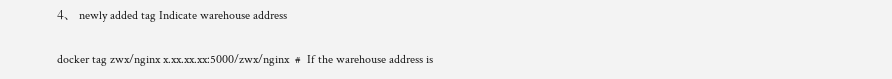4、 newly added tag Indicate warehouse address

docker tag zwx/nginx x.xx.xx.xx:5000/zwx/nginx  #  If the warehouse address is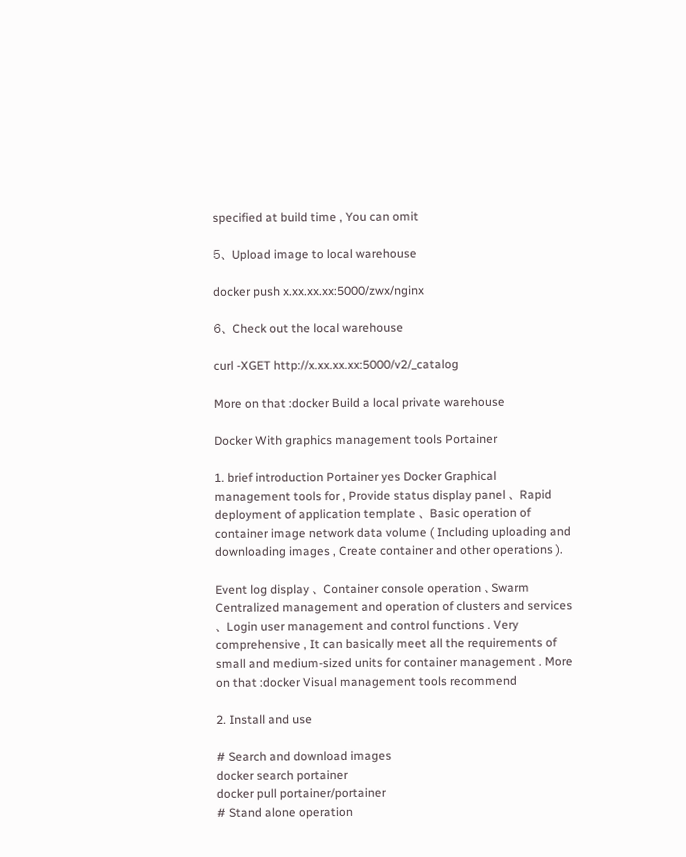specified at build time , You can omit

5、 Upload image to local warehouse

docker push x.xx.xx.xx:5000/zwx/nginx

6、 Check out the local warehouse

curl -XGET http://x.xx.xx.xx:5000/v2/_catalog

More on that :docker Build a local private warehouse

Docker With graphics management tools Portainer

1. brief introduction Portainer yes Docker Graphical management tools for , Provide status display panel 、 Rapid deployment of application template 、 Basic operation of container image network data volume ( Including uploading and downloading images , Create container and other operations ).

Event log display 、 Container console operation 、Swarm Centralized management and operation of clusters and services 、 Login user management and control functions . Very comprehensive , It can basically meet all the requirements of small and medium-sized units for container management . More on that :docker Visual management tools recommend

2. Install and use

# Search and download images
docker search portainer
docker pull portainer/portainer
# Stand alone operation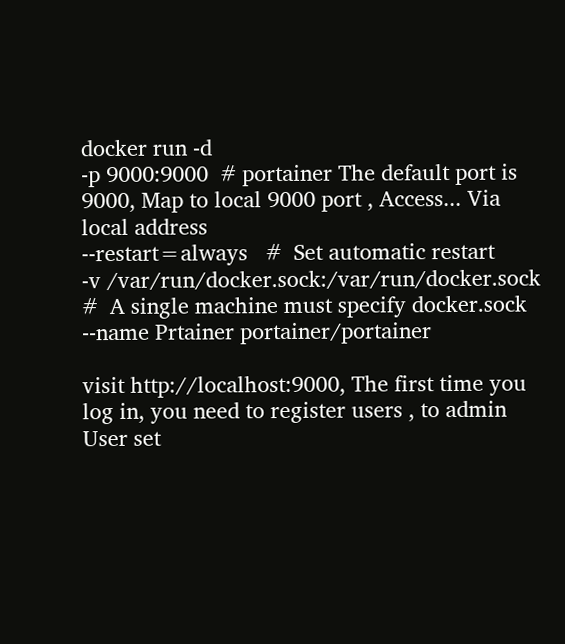docker run -d
-p 9000:9000  # portainer The default port is 9000, Map to local 9000 port , Access... Via local address
--restart=always   #  Set automatic restart
-v /var/run/docker.sock:/var/run/docker.sock   #  A single machine must specify docker.sock
--name Prtainer portainer/portainer

visit http://localhost:9000, The first time you log in, you need to register users , to admin User set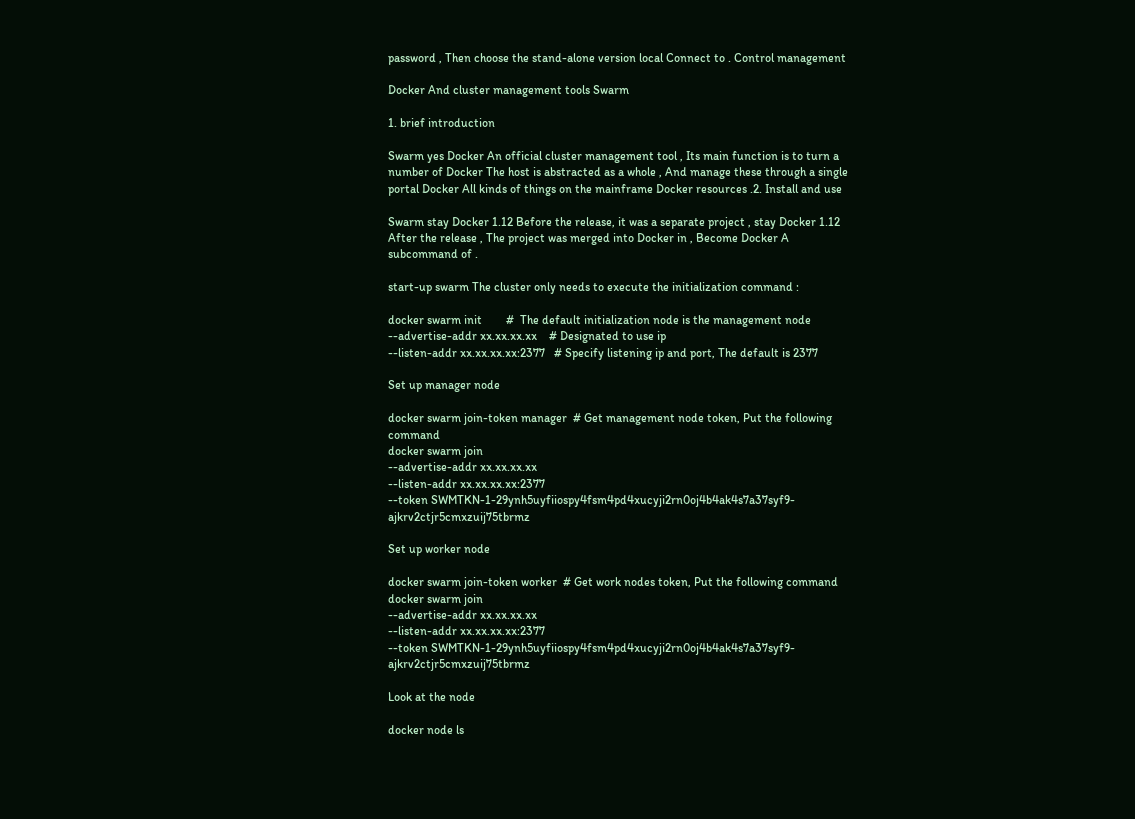password , Then choose the stand-alone version local Connect to . Control management

Docker And cluster management tools Swarm

1. brief introduction

Swarm yes Docker An official cluster management tool , Its main function is to turn a number of Docker The host is abstracted as a whole , And manage these through a single portal Docker All kinds of things on the mainframe Docker resources .2. Install and use

Swarm stay Docker 1.12 Before the release, it was a separate project , stay Docker 1.12 After the release , The project was merged into Docker in , Become Docker A subcommand of .

start-up swarm The cluster only needs to execute the initialization command :

docker swarm init        #  The default initialization node is the management node
--advertise-addr xx.xx.xx.xx    # Designated to use ip
--listen-addr xx.xx.xx.xx:2377   # Specify listening ip and port, The default is 2377

Set up manager node

docker swarm join-token manager  # Get management node token, Put the following command
docker swarm join
--advertise-addr xx.xx.xx.xx
--listen-addr xx.xx.xx.xx:2377
--token SWMTKN-1-29ynh5uyfiiospy4fsm4pd4xucyji2rn0oj4b4ak4s7a37syf9-ajkrv2ctjr5cmxzuij75tbrmz

Set up worker node

docker swarm join-token worker  # Get work nodes token, Put the following command
docker swarm join
--advertise-addr xx.xx.xx.xx
--listen-addr xx.xx.xx.xx:2377
--token SWMTKN-1-29ynh5uyfiiospy4fsm4pd4xucyji2rn0oj4b4ak4s7a37syf9-ajkrv2ctjr5cmxzuij75tbrmz

Look at the node

docker node ls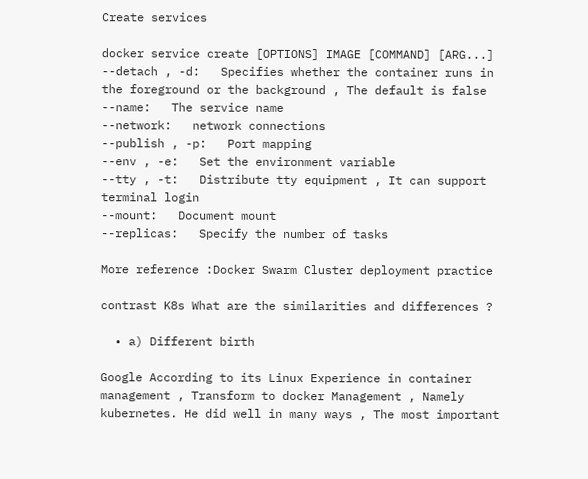Create services

docker service create [OPTIONS] IMAGE [COMMAND] [ARG...]
--detach , -d:   Specifies whether the container runs in the foreground or the background , The default is false
--name:   The service name
--network:   network connections
--publish , -p:   Port mapping
--env , -e:   Set the environment variable
--tty , -t:   Distribute tty equipment , It can support terminal login
--mount:   Document mount
--replicas:   Specify the number of tasks

More reference :Docker Swarm Cluster deployment practice

contrast K8s What are the similarities and differences ?

  • a) Different birth

Google According to its Linux Experience in container management , Transform to docker Management , Namely kubernetes. He did well in many ways , The most important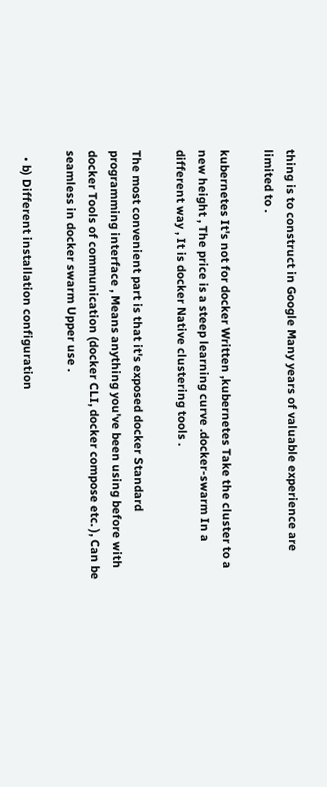thing is to construct in Google Many years of valuable experience are limited to .

kubernetes It's not for docker Written ,kubernetes Take the cluster to a new height , The price is a steep learning curve .docker-swarm In a different way , It is docker Native clustering tools .

The most convenient part is that it's exposed docker Standard programming interface , Means anything you've been using before with docker Tools of communication (docker CLI, docker compose etc. ), Can be seamless in docker swarm Upper use .

  • b) Different installation configuration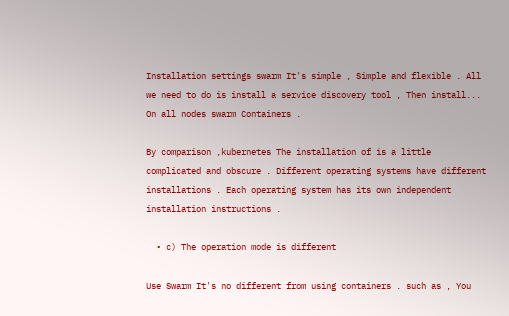Installation settings swarm It's simple , Simple and flexible . All we need to do is install a service discovery tool , Then install... On all nodes swarm Containers .

By comparison ,kubernetes The installation of is a little complicated and obscure . Different operating systems have different installations . Each operating system has its own independent installation instructions .

  • c) The operation mode is different

Use Swarm It's no different from using containers . such as , You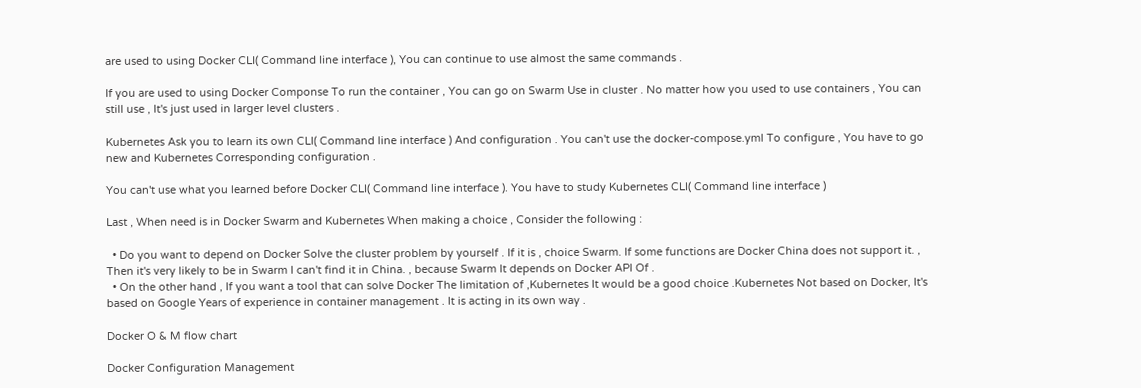are used to using Docker CLI( Command line interface ), You can continue to use almost the same commands .

If you are used to using Docker Componse To run the container , You can go on Swarm Use in cluster . No matter how you used to use containers , You can still use , It's just used in larger level clusters .

Kubernetes Ask you to learn its own CLI( Command line interface ) And configuration . You can't use the docker-compose.yml To configure , You have to go new and Kubernetes Corresponding configuration .

You can't use what you learned before Docker CLI( Command line interface ). You have to study Kubernetes CLI( Command line interface )

Last , When need is in Docker Swarm and Kubernetes When making a choice , Consider the following :

  • Do you want to depend on Docker Solve the cluster problem by yourself . If it is , choice Swarm. If some functions are Docker China does not support it. , Then it's very likely to be in Swarm I can't find it in China. , because Swarm It depends on Docker API Of .
  • On the other hand , If you want a tool that can solve Docker The limitation of ,Kubernetes It would be a good choice .Kubernetes Not based on Docker, It's based on Google Years of experience in container management . It is acting in its own way .

Docker O & M flow chart

Docker Configuration Management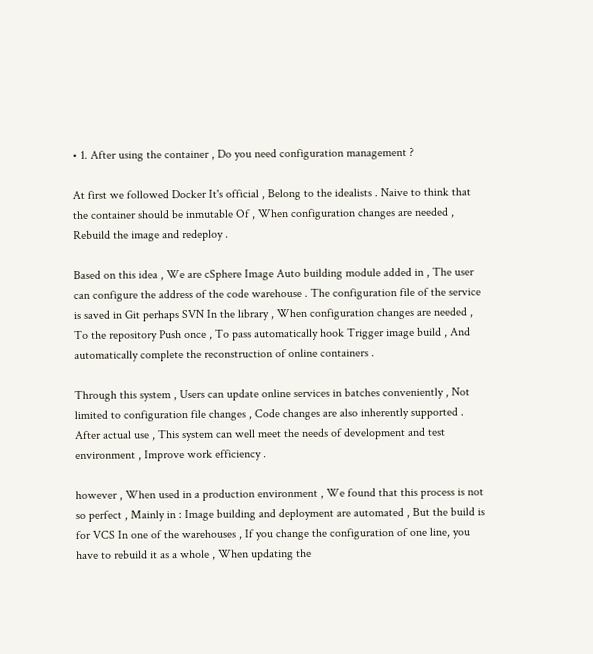• 1. After using the container , Do you need configuration management ?

At first we followed Docker It's official , Belong to the idealists . Naive to think that the container should be inmutable Of , When configuration changes are needed , Rebuild the image and redeploy .

Based on this idea , We are cSphere Image Auto building module added in , The user can configure the address of the code warehouse . The configuration file of the service is saved in Git perhaps SVN In the library , When configuration changes are needed , To the repository Push once , To pass automatically hook Trigger image build , And automatically complete the reconstruction of online containers .

Through this system , Users can update online services in batches conveniently , Not limited to configuration file changes , Code changes are also inherently supported . After actual use , This system can well meet the needs of development and test environment , Improve work efficiency .

however , When used in a production environment , We found that this process is not so perfect , Mainly in : Image building and deployment are automated , But the build is for VCS In one of the warehouses , If you change the configuration of one line, you have to rebuild it as a whole , When updating the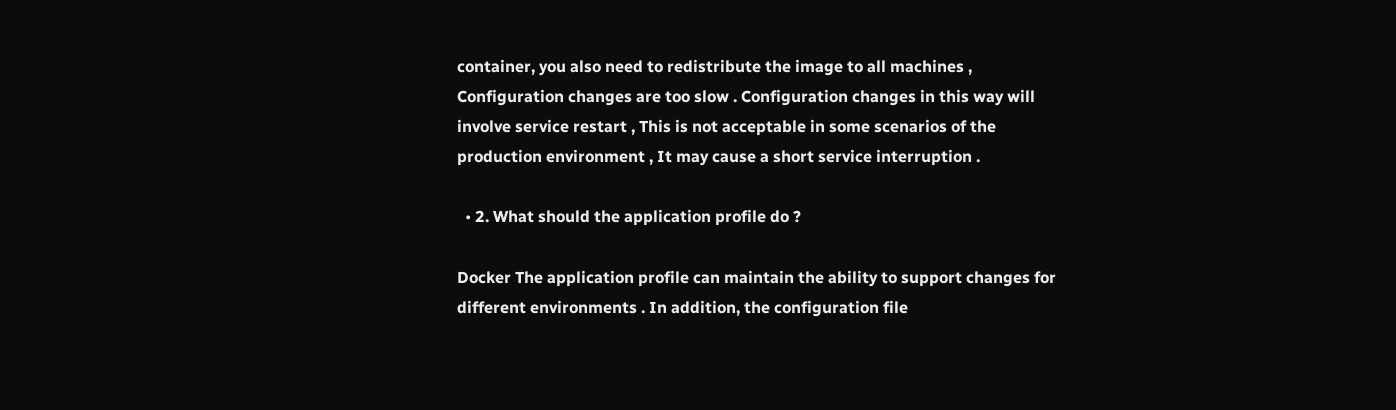container, you also need to redistribute the image to all machines , Configuration changes are too slow . Configuration changes in this way will involve service restart , This is not acceptable in some scenarios of the production environment , It may cause a short service interruption .

  • 2. What should the application profile do ?

Docker The application profile can maintain the ability to support changes for different environments . In addition, the configuration file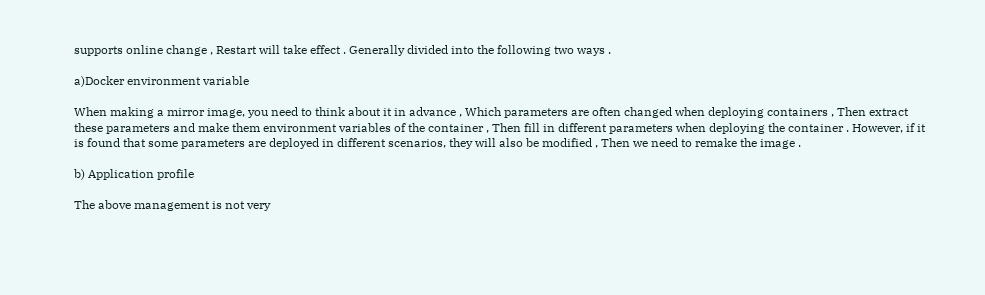supports online change , Restart will take effect . Generally divided into the following two ways .

a)Docker environment variable

When making a mirror image, you need to think about it in advance , Which parameters are often changed when deploying containers , Then extract these parameters and make them environment variables of the container , Then fill in different parameters when deploying the container . However, if it is found that some parameters are deployed in different scenarios, they will also be modified , Then we need to remake the image .

b) Application profile

The above management is not very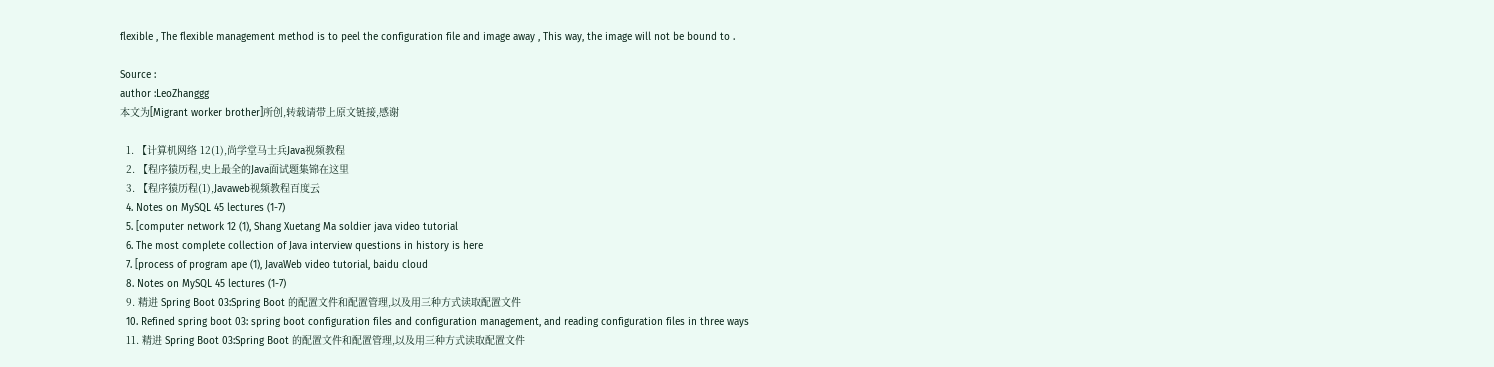flexible , The flexible management method is to peel the configuration file and image away , This way, the image will not be bound to .

Source :
author :LeoZhanggg
本文为[Migrant worker brother]所创,转载请带上原文链接,感谢

  1. 【计算机网络 12(1),尚学堂马士兵Java视频教程
  2. 【程序猿历程,史上最全的Java面试题集锦在这里
  3. 【程序猿历程(1),Javaweb视频教程百度云
  4. Notes on MySQL 45 lectures (1-7)
  5. [computer network 12 (1), Shang Xuetang Ma soldier java video tutorial
  6. The most complete collection of Java interview questions in history is here
  7. [process of program ape (1), JavaWeb video tutorial, baidu cloud
  8. Notes on MySQL 45 lectures (1-7)
  9. 精进 Spring Boot 03:Spring Boot 的配置文件和配置管理,以及用三种方式读取配置文件
  10. Refined spring boot 03: spring boot configuration files and configuration management, and reading configuration files in three ways
  11. 精进 Spring Boot 03:Spring Boot 的配置文件和配置管理,以及用三种方式读取配置文件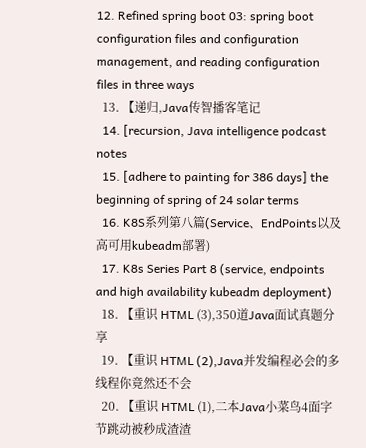12. Refined spring boot 03: spring boot configuration files and configuration management, and reading configuration files in three ways
  13. 【递归,Java传智播客笔记
  14. [recursion, Java intelligence podcast notes
  15. [adhere to painting for 386 days] the beginning of spring of 24 solar terms
  16. K8S系列第八篇(Service、EndPoints以及高可用kubeadm部署)
  17. K8s Series Part 8 (service, endpoints and high availability kubeadm deployment)
  18. 【重识 HTML (3),350道Java面试真题分享
  19. 【重识 HTML (2),Java并发编程必会的多线程你竟然还不会
  20. 【重识 HTML (1),二本Java小菜鸟4面字节跳动被秒成渣渣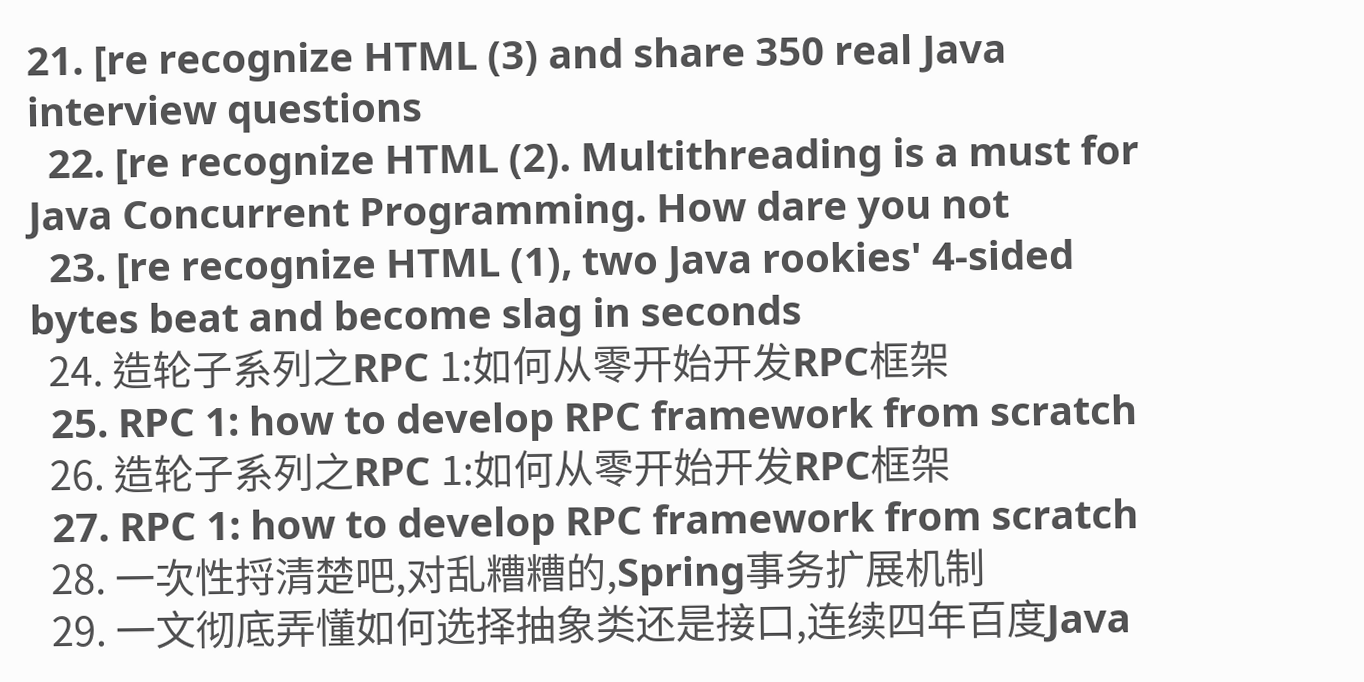21. [re recognize HTML (3) and share 350 real Java interview questions
  22. [re recognize HTML (2). Multithreading is a must for Java Concurrent Programming. How dare you not
  23. [re recognize HTML (1), two Java rookies' 4-sided bytes beat and become slag in seconds
  24. 造轮子系列之RPC 1:如何从零开始开发RPC框架
  25. RPC 1: how to develop RPC framework from scratch
  26. 造轮子系列之RPC 1:如何从零开始开发RPC框架
  27. RPC 1: how to develop RPC framework from scratch
  28. 一次性捋清楚吧,对乱糟糟的,Spring事务扩展机制
  29. 一文彻底弄懂如何选择抽象类还是接口,连续四年百度Java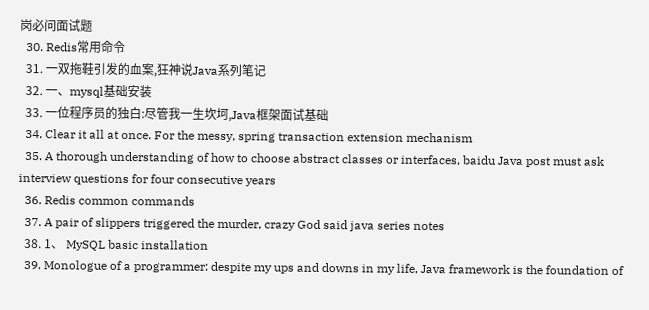岗必问面试题
  30. Redis常用命令
  31. 一双拖鞋引发的血案,狂神说Java系列笔记
  32. 一、mysql基础安装
  33. 一位程序员的独白:尽管我一生坎坷,Java框架面试基础
  34. Clear it all at once. For the messy, spring transaction extension mechanism
  35. A thorough understanding of how to choose abstract classes or interfaces, baidu Java post must ask interview questions for four consecutive years
  36. Redis common commands
  37. A pair of slippers triggered the murder, crazy God said java series notes
  38. 1、 MySQL basic installation
  39. Monologue of a programmer: despite my ups and downs in my life, Java framework is the foundation of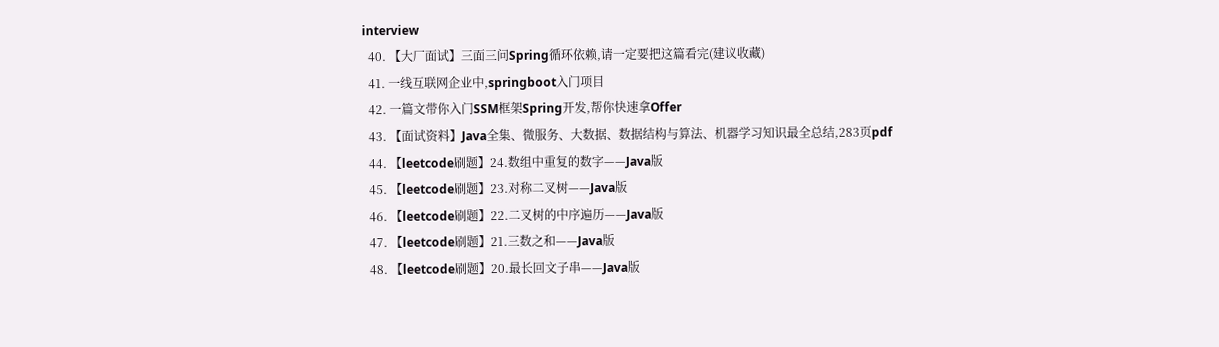interview
  40. 【大厂面试】三面三问Spring循环依赖,请一定要把这篇看完(建议收藏)
  41. 一线互联网企业中,springboot入门项目
  42. 一篇文带你入门SSM框架Spring开发,帮你快速拿Offer
  43. 【面试资料】Java全集、微服务、大数据、数据结构与算法、机器学习知识最全总结,283页pdf
  44. 【leetcode刷题】24.数组中重复的数字——Java版
  45. 【leetcode刷题】23.对称二叉树——Java版
  46. 【leetcode刷题】22.二叉树的中序遍历——Java版
  47. 【leetcode刷题】21.三数之和——Java版
  48. 【leetcode刷题】20.最长回文子串——Java版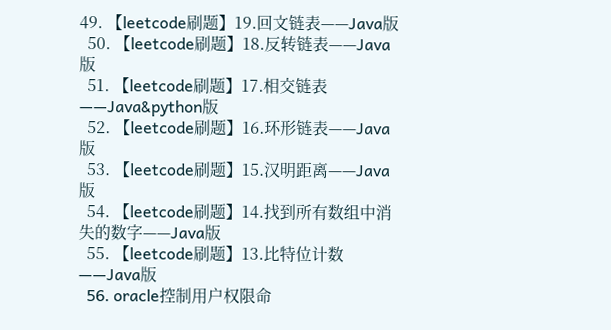49. 【leetcode刷题】19.回文链表——Java版
  50. 【leetcode刷题】18.反转链表——Java版
  51. 【leetcode刷题】17.相交链表——Java&python版
  52. 【leetcode刷题】16.环形链表——Java版
  53. 【leetcode刷题】15.汉明距离——Java版
  54. 【leetcode刷题】14.找到所有数组中消失的数字——Java版
  55. 【leetcode刷题】13.比特位计数——Java版
  56. oracle控制用户权限命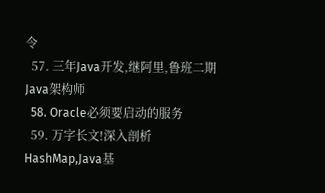令
  57. 三年Java开发,继阿里,鲁班二期Java架构师
  58. Oracle必须要启动的服务
  59. 万字长文!深入剖析HashMap,Java基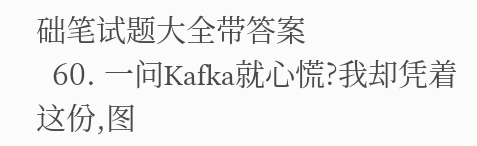础笔试题大全带答案
  60. 一问Kafka就心慌?我却凭着这份,图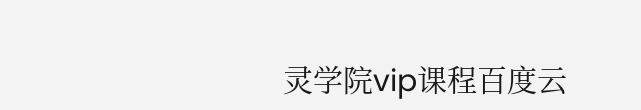灵学院vip课程百度云